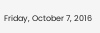Friday, October 7, 2016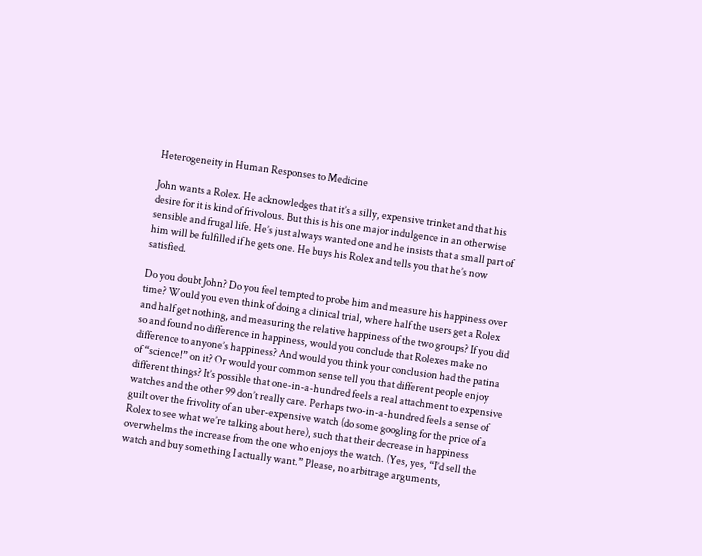Heterogeneity in Human Responses to Medicine

John wants a Rolex. He acknowledges that it’s a silly, expensive trinket and that his desire for it is kind of frivolous. But this is his one major indulgence in an otherwise sensible and frugal life. He’s just always wanted one and he insists that a small part of him will be fulfilled if he gets one. He buys his Rolex and tells you that he’s now satisfied.

Do you doubt John? Do you feel tempted to probe him and measure his happiness over time? Would you even think of doing a clinical trial, where half the users get a Rolex and half get nothing, and measuring the relative happiness of the two groups? If you did so and found no difference in happiness, would you conclude that Rolexes make no difference to anyone’s happiness? And would you think your conclusion had the patina of “science!” on it? Or would your common sense tell you that different people enjoy different things? It’s possible that one-in-a-hundred feels a real attachment to expensive watches and the other 99 don’t really care. Perhaps two-in-a-hundred feels a sense of guilt over the frivolity of an uber-expensive watch (do some googling for the price of a Rolex to see what we’re talking about here), such that their decrease in happiness overwhelms the increase from the one who enjoys the watch. (Yes, yes, “I’d sell the watch and buy something I actually want.” Please, no arbitrage arguments,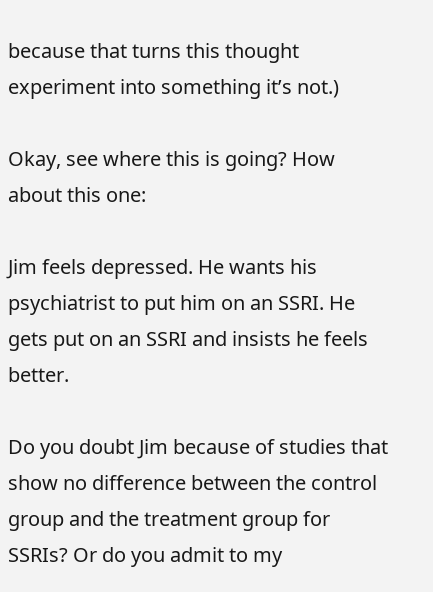because that turns this thought experiment into something it’s not.)

Okay, see where this is going? How about this one:

Jim feels depressed. He wants his psychiatrist to put him on an SSRI. He gets put on an SSRI and insists he feels better.

Do you doubt Jim because of studies that show no difference between the control group and the treatment group for SSRIs? Or do you admit to my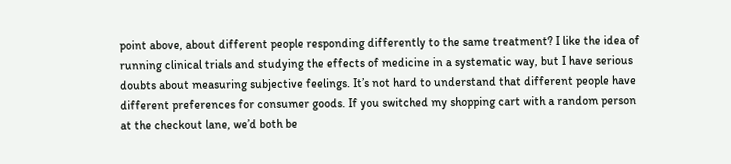point above, about different people responding differently to the same treatment? I like the idea of running clinical trials and studying the effects of medicine in a systematic way, but I have serious doubts about measuring subjective feelings. It’s not hard to understand that different people have different preferences for consumer goods. If you switched my shopping cart with a random person at the checkout lane, we’d both be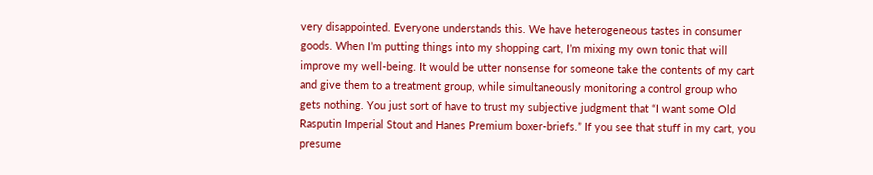very disappointed. Everyone understands this. We have heterogeneous tastes in consumer goods. When I’m putting things into my shopping cart, I’m mixing my own tonic that will improve my well-being. It would be utter nonsense for someone take the contents of my cart and give them to a treatment group, while simultaneously monitoring a control group who gets nothing. You just sort of have to trust my subjective judgment that “I want some Old Rasputin Imperial Stout and Hanes Premium boxer-briefs.” If you see that stuff in my cart, you presume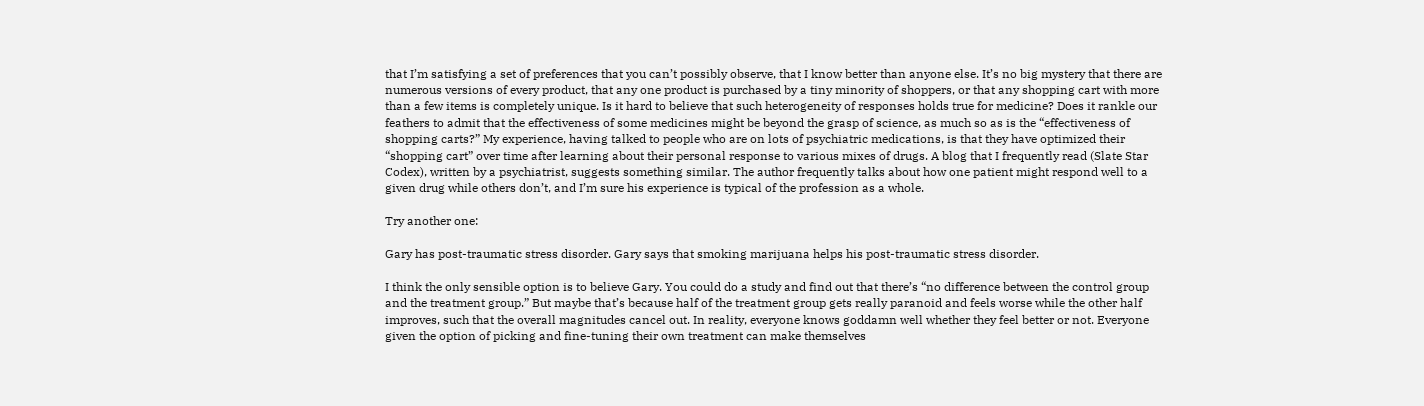that I’m satisfying a set of preferences that you can’t possibly observe, that I know better than anyone else. It’s no big mystery that there are numerous versions of every product, that any one product is purchased by a tiny minority of shoppers, or that any shopping cart with more than a few items is completely unique. Is it hard to believe that such heterogeneity of responses holds true for medicine? Does it rankle our feathers to admit that the effectiveness of some medicines might be beyond the grasp of science, as much so as is the “effectiveness of shopping carts?” My experience, having talked to people who are on lots of psychiatric medications, is that they have optimized their “shopping cart” over time after learning about their personal response to various mixes of drugs. A blog that I frequently read (Slate Star Codex), written by a psychiatrist, suggests something similar. The author frequently talks about how one patient might respond well to a given drug while others don’t, and I’m sure his experience is typical of the profession as a whole.

Try another one:

Gary has post-traumatic stress disorder. Gary says that smoking marijuana helps his post-traumatic stress disorder.

I think the only sensible option is to believe Gary. You could do a study and find out that there’s “no difference between the control group and the treatment group.” But maybe that’s because half of the treatment group gets really paranoid and feels worse while the other half improves, such that the overall magnitudes cancel out. In reality, everyone knows goddamn well whether they feel better or not. Everyone given the option of picking and fine-tuning their own treatment can make themselves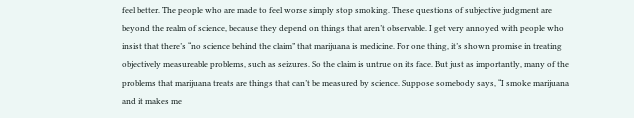feel better. The people who are made to feel worse simply stop smoking. These questions of subjective judgment are beyond the realm of science, because they depend on things that aren’t observable. I get very annoyed with people who insist that there’s “no science behind the claim” that marijuana is medicine. For one thing, it’s shown promise in treating objectively measureable problems, such as seizures. So the claim is untrue on its face. But just as importantly, many of the problems that marijuana treats are things that can’t be measured by science. Suppose somebody says, “I smoke marijuana and it makes me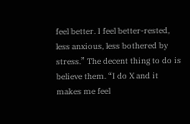feel better. I feel better-rested, less anxious, less bothered by stress.” The decent thing to do is believe them. “I do X and it makes me feel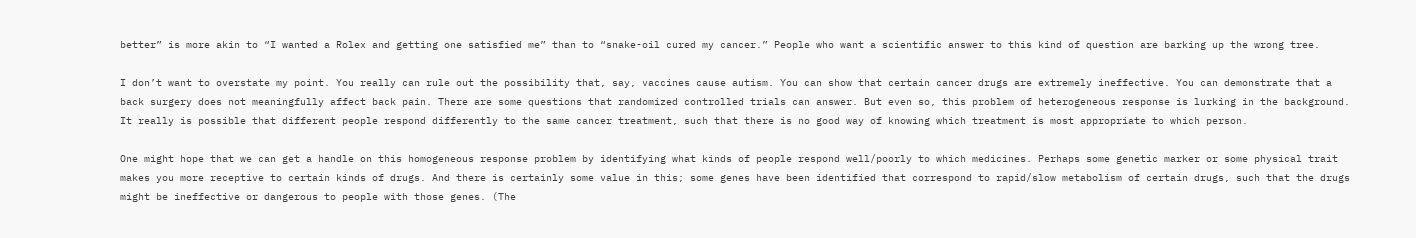better” is more akin to “I wanted a Rolex and getting one satisfied me” than to “snake-oil cured my cancer.” People who want a scientific answer to this kind of question are barking up the wrong tree.

I don’t want to overstate my point. You really can rule out the possibility that, say, vaccines cause autism. You can show that certain cancer drugs are extremely ineffective. You can demonstrate that a back surgery does not meaningfully affect back pain. There are some questions that randomized controlled trials can answer. But even so, this problem of heterogeneous response is lurking in the background. It really is possible that different people respond differently to the same cancer treatment, such that there is no good way of knowing which treatment is most appropriate to which person.

One might hope that we can get a handle on this homogeneous response problem by identifying what kinds of people respond well/poorly to which medicines. Perhaps some genetic marker or some physical trait makes you more receptive to certain kinds of drugs. And there is certainly some value in this; some genes have been identified that correspond to rapid/slow metabolism of certain drugs, such that the drugs might be ineffective or dangerous to people with those genes. (The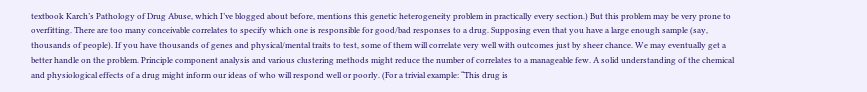textbook Karch’s Pathology of Drug Abuse, which I’ve blogged about before, mentions this genetic heterogeneity problem in practically every section.) But this problem may be very prone to overfitting. There are too many conceivable correlates to specify which one is responsible for good/bad responses to a drug. Supposing even that you have a large enough sample (say, thousands of people). If you have thousands of genes and physical/mental traits to test, some of them will correlate very well with outcomes just by sheer chance. We may eventually get a better handle on the problem. Principle component analysis and various clustering methods might reduce the number of correlates to a manageable few. A solid understanding of the chemical and physiological effects of a drug might inform our ideas of who will respond well or poorly. (For a trivial example: “This drug is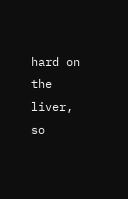hard on the liver, so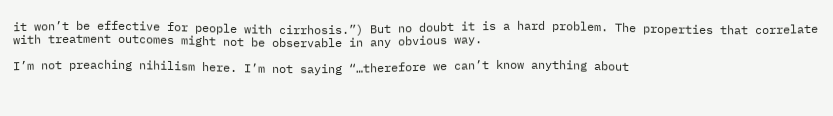it won’t be effective for people with cirrhosis.”) But no doubt it is a hard problem. The properties that correlate with treatment outcomes might not be observable in any obvious way.

I’m not preaching nihilism here. I’m not saying “…therefore we can’t know anything about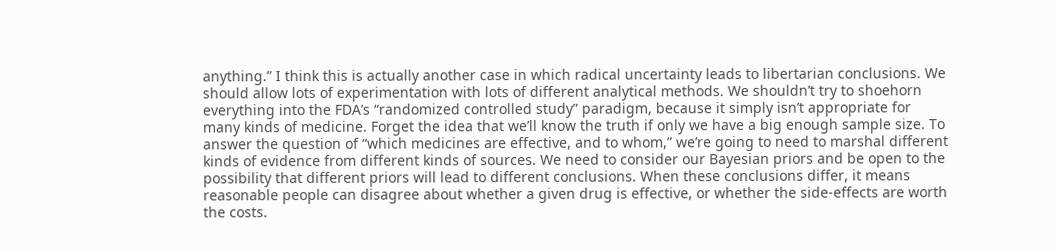anything.” I think this is actually another case in which radical uncertainty leads to libertarian conclusions. We should allow lots of experimentation with lots of different analytical methods. We shouldn’t try to shoehorn everything into the FDA’s “randomized controlled study” paradigm, because it simply isn’t appropriate for many kinds of medicine. Forget the idea that we’ll know the truth if only we have a big enough sample size. To answer the question of “which medicines are effective, and to whom,” we’re going to need to marshal different kinds of evidence from different kinds of sources. We need to consider our Bayesian priors and be open to the possibility that different priors will lead to different conclusions. When these conclusions differ, it means reasonable people can disagree about whether a given drug is effective, or whether the side-effects are worth the costs.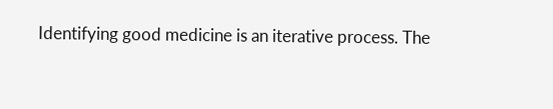Identifying good medicine is an iterative process. The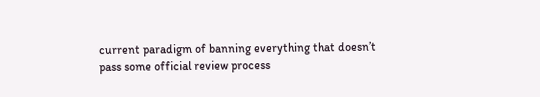current paradigm of banning everything that doesn’t pass some official review process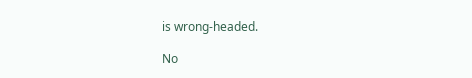is wrong-headed.

No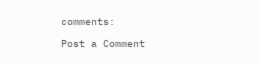comments:

Post a Comment